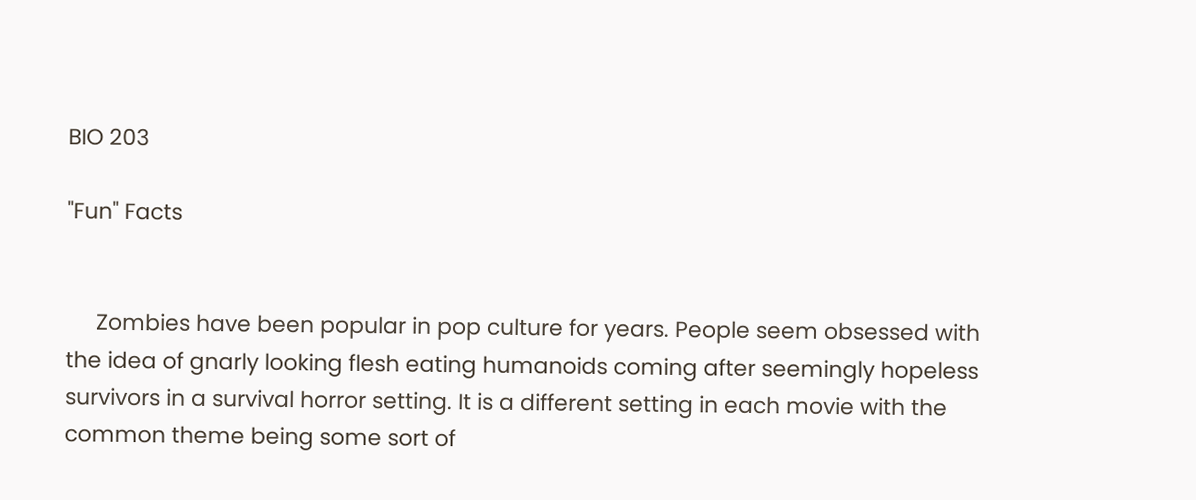BIO 203

"Fun" Facts


     Zombies have been popular in pop culture for years. People seem obsessed with the idea of gnarly looking flesh eating humanoids coming after seemingly hopeless survivors in a survival horror setting. It is a different setting in each movie with the common theme being some sort of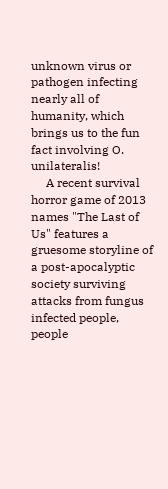unknown virus or pathogen infecting nearly all of humanity, which brings us to the fun fact involving O. unilateralis!
     A recent survival horror game of 2013 names "The Last of Us" features a gruesome storyline of a post-apocalyptic society surviving attacks from fungus infected people, people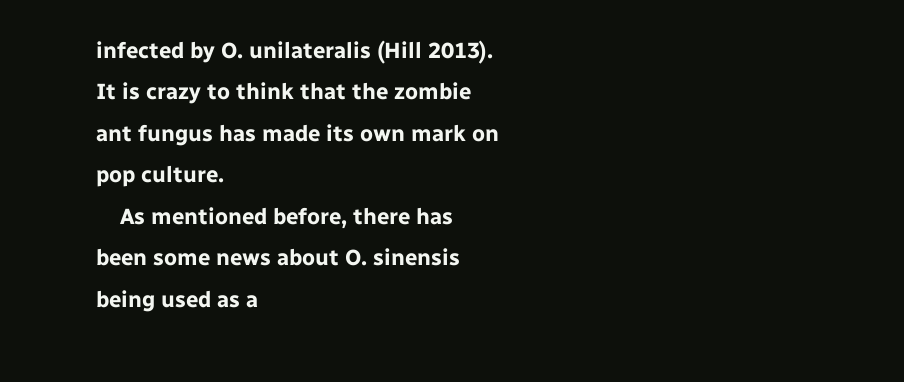infected by O. unilateralis (Hill 2013). It is crazy to think that the zombie ant fungus has made its own mark on pop culture.
    As mentioned before, there has been some news about O. sinensis being used as a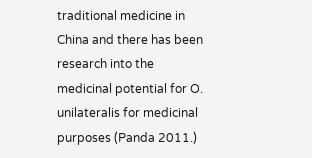traditional medicine in China and there has been research into the medicinal potential for O. unilateralis for medicinal purposes (Panda 2011.)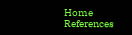Home                                                                            References